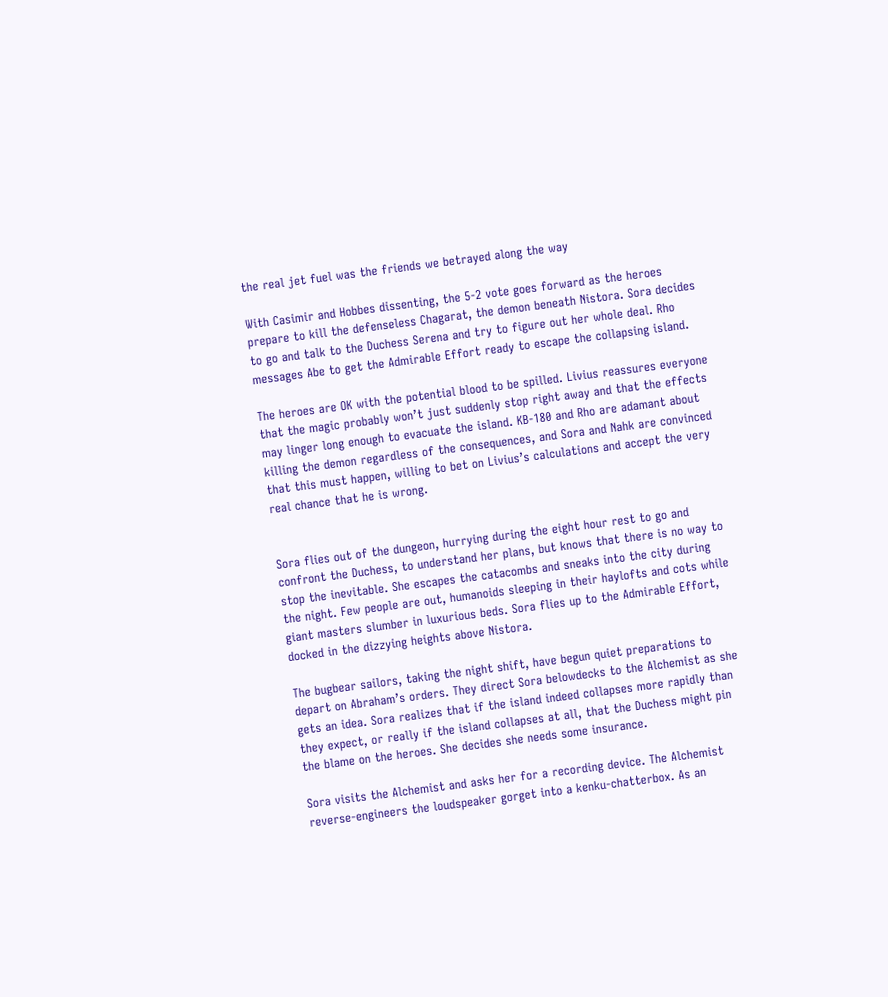the real jet fuel was the friends we betrayed along the way

With Casimir and Hobbes dissenting, the 5-2 vote goes forward as the heroes prepare to kill the defenseless Chagarat, the demon beneath Nistora. Sora decides to go and talk to the Duchess Serena and try to figure out her whole deal. Rho messages Abe to get the Admirable Effort ready to escape the collapsing island.

The heroes are OK with the potential blood to be spilled. Livius reassures everyone that the magic probably won’t just suddenly stop right away and that the effects may linger long enough to evacuate the island. KB-180 and Rho are adamant about killing the demon regardless of the consequences, and Sora and Nahk are convinced that this must happen, willing to bet on Livius’s calculations and accept the very real chance that he is wrong.


Sora flies out of the dungeon, hurrying during the eight hour rest to go and confront the Duchess, to understand her plans, but knows that there is no way to stop the inevitable. She escapes the catacombs and sneaks into the city during the night. Few people are out, humanoids sleeping in their haylofts and cots while giant masters slumber in luxurious beds. Sora flies up to the Admirable Effort, docked in the dizzying heights above Nistora.

The bugbear sailors, taking the night shift, have begun quiet preparations to depart on Abraham’s orders. They direct Sora belowdecks to the Alchemist as she gets an idea. Sora realizes that if the island indeed collapses more rapidly than they expect, or really if the island collapses at all, that the Duchess might pin the blame on the heroes. She decides she needs some insurance.

Sora visits the Alchemist and asks her for a recording device. The Alchemist reverse-engineers the loudspeaker gorget into a kenku-chatterbox. As an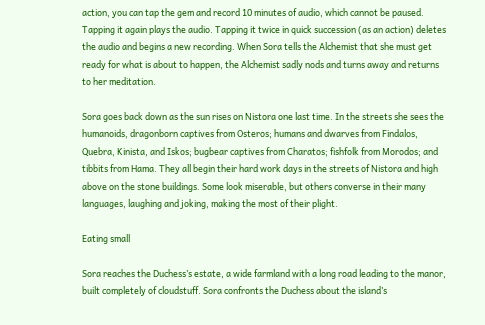action, you can tap the gem and record 10 minutes of audio, which cannot be paused. Tapping it again plays the audio. Tapping it twice in quick succession (as an action) deletes the audio and begins a new recording. When Sora tells the Alchemist that she must get ready for what is about to happen, the Alchemist sadly nods and turns away and returns to her meditation.

Sora goes back down as the sun rises on Nistora one last time. In the streets she sees the humanoids, dragonborn captives from Osteros; humans and dwarves from Findalos, Quebra, Kinista, and Iskos; bugbear captives from Charatos; fishfolk from Morodos; and tibbits from Hama. They all begin their hard work days in the streets of Nistora and high above on the stone buildings. Some look miserable, but others converse in their many languages, laughing and joking, making the most of their plight.

Eating small

Sora reaches the Duchess’s estate, a wide farmland with a long road leading to the manor, built completely of cloudstuff. Sora confronts the Duchess about the island’s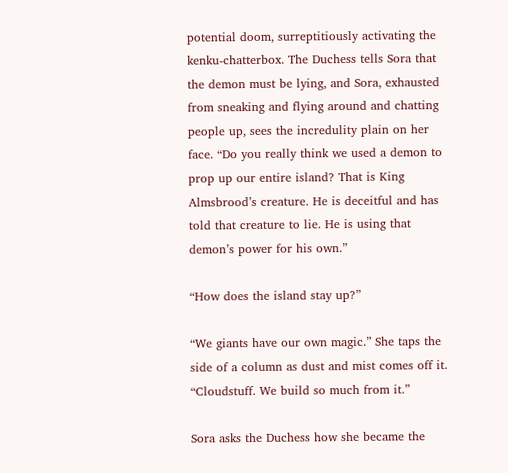potential doom, surreptitiously activating the kenku-chatterbox. The Duchess tells Sora that the demon must be lying, and Sora, exhausted from sneaking and flying around and chatting people up, sees the incredulity plain on her face. “Do you really think we used a demon to prop up our entire island? That is King Almsbrood’s creature. He is deceitful and has told that creature to lie. He is using that demon’s power for his own.”

“How does the island stay up?”

“We giants have our own magic.” She taps the side of a column as dust and mist comes off it. “Cloudstuff. We build so much from it.”

Sora asks the Duchess how she became the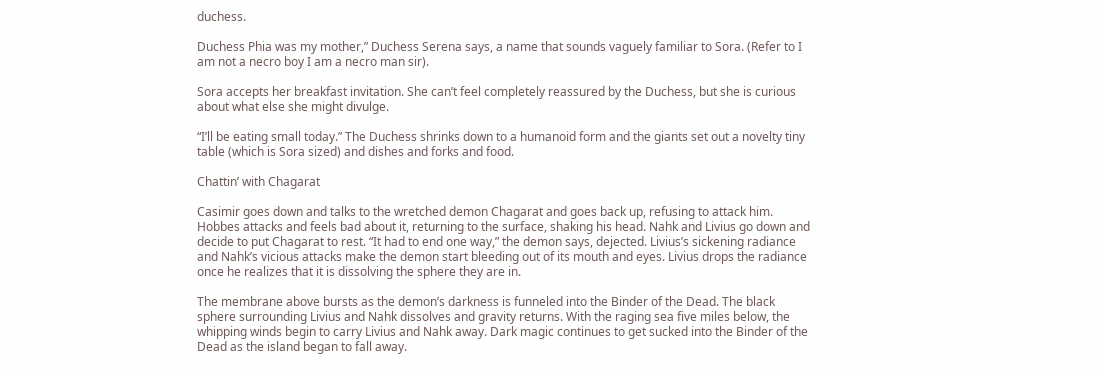duchess.

Duchess Phia was my mother,” Duchess Serena says, a name that sounds vaguely familiar to Sora. (Refer to I am not a necro boy I am a necro man sir).

Sora accepts her breakfast invitation. She can’t feel completely reassured by the Duchess, but she is curious about what else she might divulge.

“I’ll be eating small today.” The Duchess shrinks down to a humanoid form and the giants set out a novelty tiny table (which is Sora sized) and dishes and forks and food.

Chattin’ with Chagarat

Casimir goes down and talks to the wretched demon Chagarat and goes back up, refusing to attack him. Hobbes attacks and feels bad about it, returning to the surface, shaking his head. Nahk and Livius go down and decide to put Chagarat to rest. “It had to end one way,” the demon says, dejected. Livius’s sickening radiance and Nahk’s vicious attacks make the demon start bleeding out of its mouth and eyes. Livius drops the radiance once he realizes that it is dissolving the sphere they are in.

The membrane above bursts as the demon’s darkness is funneled into the Binder of the Dead. The black sphere surrounding Livius and Nahk dissolves and gravity returns. With the raging sea five miles below, the whipping winds begin to carry Livius and Nahk away. Dark magic continues to get sucked into the Binder of the Dead as the island began to fall away.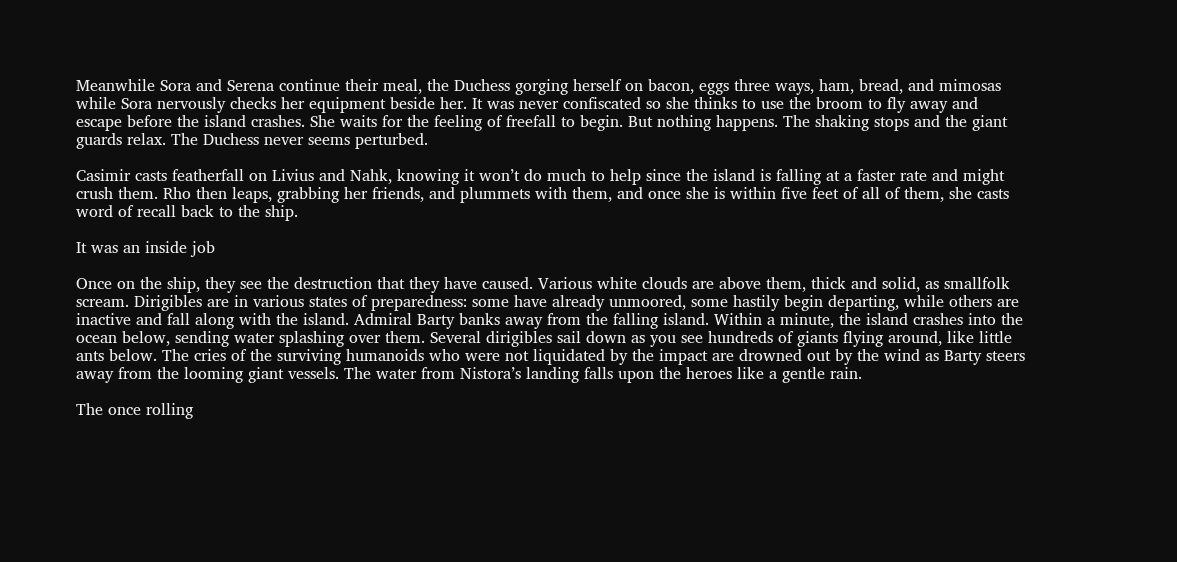Meanwhile Sora and Serena continue their meal, the Duchess gorging herself on bacon, eggs three ways, ham, bread, and mimosas while Sora nervously checks her equipment beside her. It was never confiscated so she thinks to use the broom to fly away and escape before the island crashes. She waits for the feeling of freefall to begin. But nothing happens. The shaking stops and the giant guards relax. The Duchess never seems perturbed.

Casimir casts featherfall on Livius and Nahk, knowing it won’t do much to help since the island is falling at a faster rate and might crush them. Rho then leaps, grabbing her friends, and plummets with them, and once she is within five feet of all of them, she casts word of recall back to the ship.

It was an inside job

Once on the ship, they see the destruction that they have caused. Various white clouds are above them, thick and solid, as smallfolk scream. Dirigibles are in various states of preparedness: some have already unmoored, some hastily begin departing, while others are inactive and fall along with the island. Admiral Barty banks away from the falling island. Within a minute, the island crashes into the ocean below, sending water splashing over them. Several dirigibles sail down as you see hundreds of giants flying around, like little ants below. The cries of the surviving humanoids who were not liquidated by the impact are drowned out by the wind as Barty steers away from the looming giant vessels. The water from Nistora’s landing falls upon the heroes like a gentle rain.

The once rolling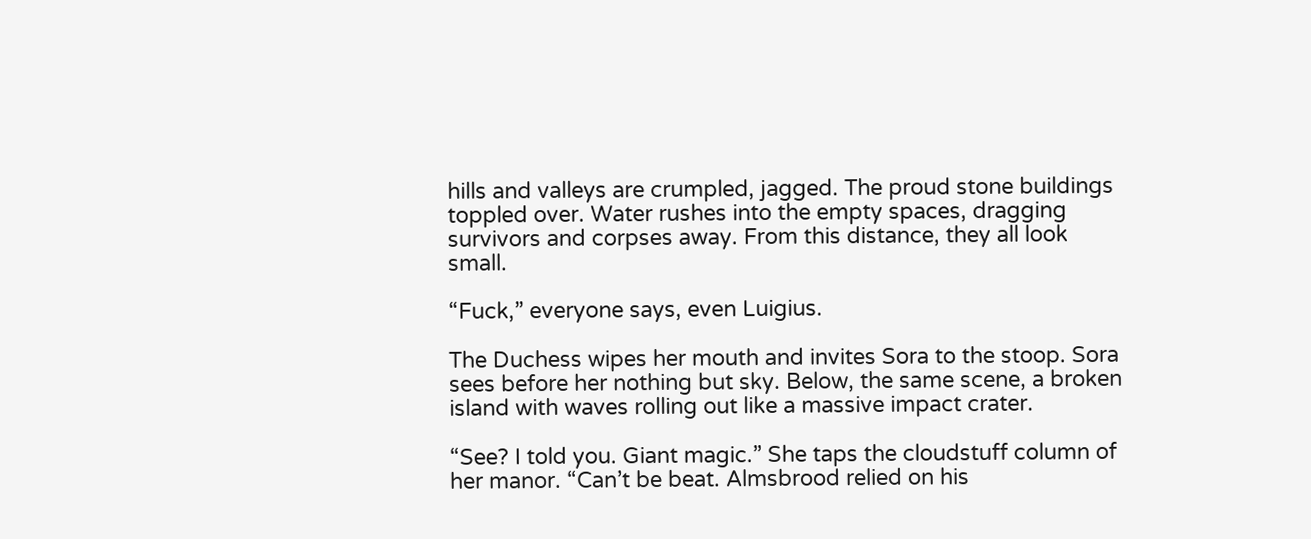hills and valleys are crumpled, jagged. The proud stone buildings toppled over. Water rushes into the empty spaces, dragging survivors and corpses away. From this distance, they all look small.

“Fuck,” everyone says, even Luigius.

The Duchess wipes her mouth and invites Sora to the stoop. Sora sees before her nothing but sky. Below, the same scene, a broken island with waves rolling out like a massive impact crater.

“See? I told you. Giant magic.” She taps the cloudstuff column of her manor. “Can’t be beat. Almsbrood relied on his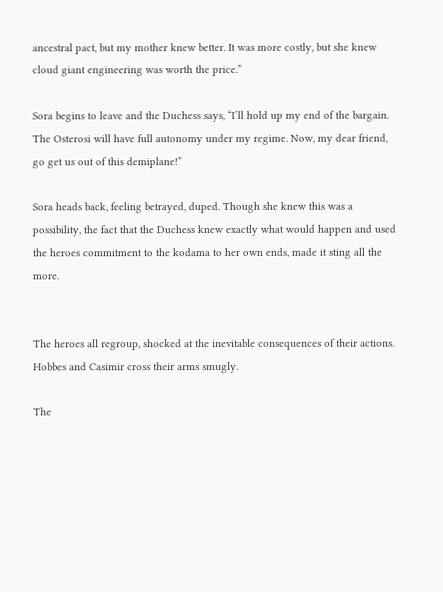ancestral pact, but my mother knew better. It was more costly, but she knew cloud giant engineering was worth the price.”

Sora begins to leave and the Duchess says, “I’ll hold up my end of the bargain. The Osterosi will have full autonomy under my regime. Now, my dear friend, go get us out of this demiplane!”

Sora heads back, feeling betrayed, duped. Though she knew this was a possibility, the fact that the Duchess knew exactly what would happen and used the heroes commitment to the kodama to her own ends, made it sting all the more.


The heroes all regroup, shocked at the inevitable consequences of their actions. Hobbes and Casimir cross their arms smugly.

The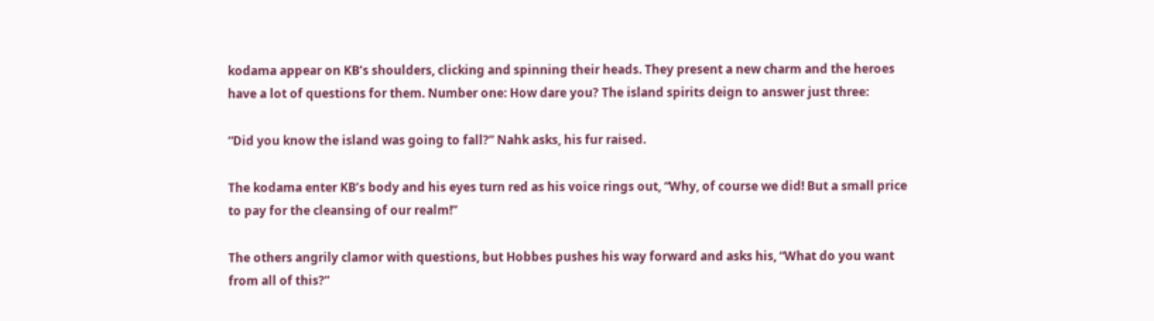kodama appear on KB’s shoulders, clicking and spinning their heads. They present a new charm and the heroes have a lot of questions for them. Number one: How dare you? The island spirits deign to answer just three:

“Did you know the island was going to fall?” Nahk asks, his fur raised.

The kodama enter KB’s body and his eyes turn red as his voice rings out, “Why, of course we did! But a small price to pay for the cleansing of our realm!”

The others angrily clamor with questions, but Hobbes pushes his way forward and asks his, “What do you want from all of this?”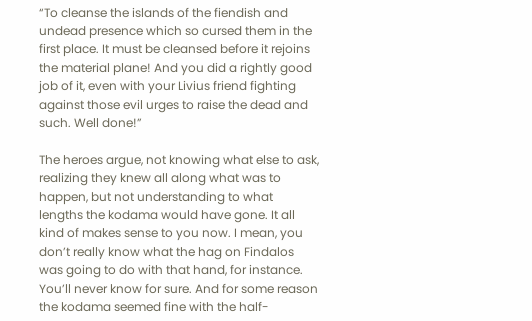“To cleanse the islands of the fiendish and undead presence which so cursed them in the first place. It must be cleansed before it rejoins the material plane! And you did a rightly good job of it, even with your Livius friend fighting against those evil urges to raise the dead and such. Well done!”

The heroes argue, not knowing what else to ask, realizing they knew all along what was to happen, but not understanding to what lengths the kodama would have gone. It all kind of makes sense to you now. I mean, you don’t really know what the hag on Findalos was going to do with that hand, for instance. You’ll never know for sure. And for some reason the kodama seemed fine with the half-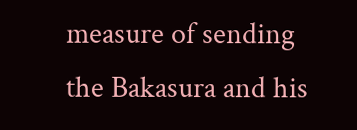measure of sending the Bakasura and his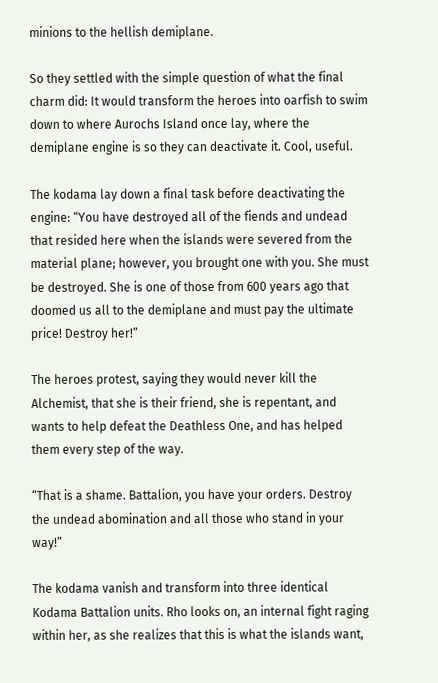minions to the hellish demiplane.

So they settled with the simple question of what the final charm did: It would transform the heroes into oarfish to swim down to where Aurochs Island once lay, where the demiplane engine is so they can deactivate it. Cool, useful.

The kodama lay down a final task before deactivating the engine: “You have destroyed all of the fiends and undead that resided here when the islands were severed from the material plane; however, you brought one with you. She must be destroyed. She is one of those from 600 years ago that doomed us all to the demiplane and must pay the ultimate price! Destroy her!”

The heroes protest, saying they would never kill the Alchemist, that she is their friend, she is repentant, and wants to help defeat the Deathless One, and has helped them every step of the way.

“That is a shame. Battalion, you have your orders. Destroy the undead abomination and all those who stand in your way!”

The kodama vanish and transform into three identical Kodama Battalion units. Rho looks on, an internal fight raging within her, as she realizes that this is what the islands want,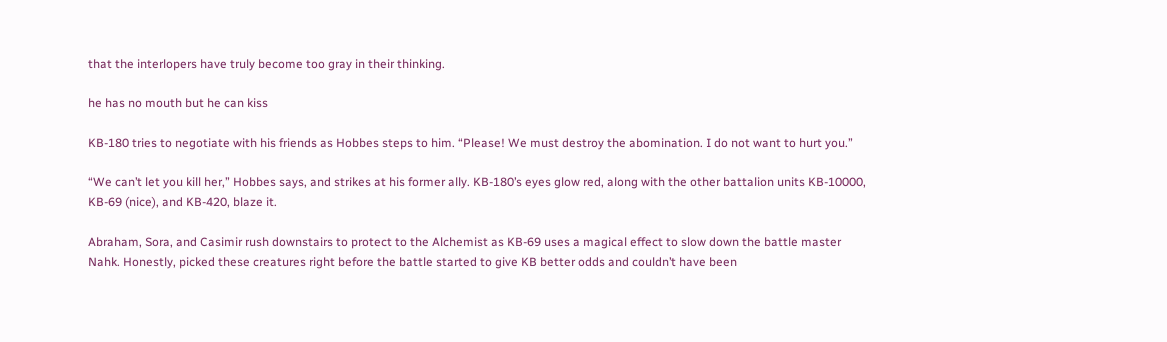that the interlopers have truly become too gray in their thinking.

he has no mouth but he can kiss

KB-180 tries to negotiate with his friends as Hobbes steps to him. “Please! We must destroy the abomination. I do not want to hurt you.”

“We can’t let you kill her,” Hobbes says, and strikes at his former ally. KB-180’s eyes glow red, along with the other battalion units KB-10000, KB-69 (nice), and KB-420, blaze it.

Abraham, Sora, and Casimir rush downstairs to protect to the Alchemist as KB-69 uses a magical effect to slow down the battle master Nahk. Honestly, picked these creatures right before the battle started to give KB better odds and couldn’t have been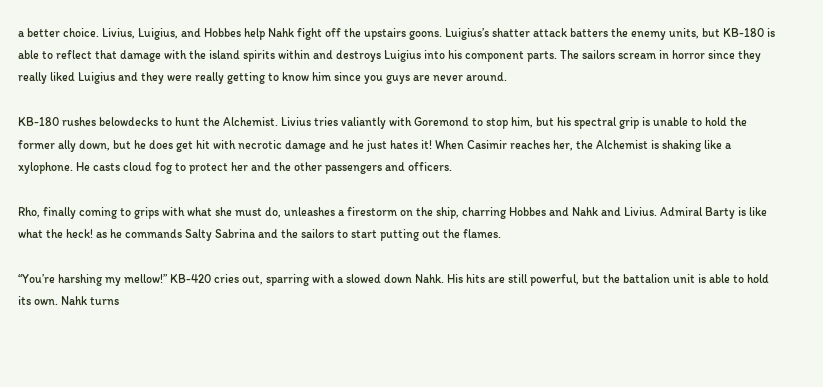a better choice. Livius, Luigius, and Hobbes help Nahk fight off the upstairs goons. Luigius’s shatter attack batters the enemy units, but KB-180 is able to reflect that damage with the island spirits within and destroys Luigius into his component parts. The sailors scream in horror since they really liked Luigius and they were really getting to know him since you guys are never around.

KB-180 rushes belowdecks to hunt the Alchemist. Livius tries valiantly with Goremond to stop him, but his spectral grip is unable to hold the former ally down, but he does get hit with necrotic damage and he just hates it! When Casimir reaches her, the Alchemist is shaking like a xylophone. He casts cloud fog to protect her and the other passengers and officers.

Rho, finally coming to grips with what she must do, unleashes a firestorm on the ship, charring Hobbes and Nahk and Livius. Admiral Barty is like what the heck! as he commands Salty Sabrina and the sailors to start putting out the flames.

“You’re harshing my mellow!” KB-420 cries out, sparring with a slowed down Nahk. His hits are still powerful, but the battalion unit is able to hold its own. Nahk turns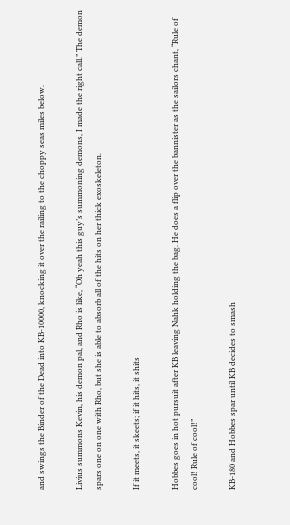and swings the Binder of the Dead into KB-10000, knocking it over the railing to the choppy seas miles below.

Livius summons Kevin, his demon pal, and Rho is like, “Oh yeah this guy’s summoning demons, I made the right call.” The demon spars one on one with Rho, but she is able to absorb all of the hits on her thick exoskeleton.

If it meets, it skeets; if it hits, it shits

Hobbes goes in hot pursuit after KB leaving Nahk holding the bag. He does a flip over the bannister as the sailors chant, “Rule of cool! Rule of cool!”

KB-180 and Hobbes spar until KB decides to smash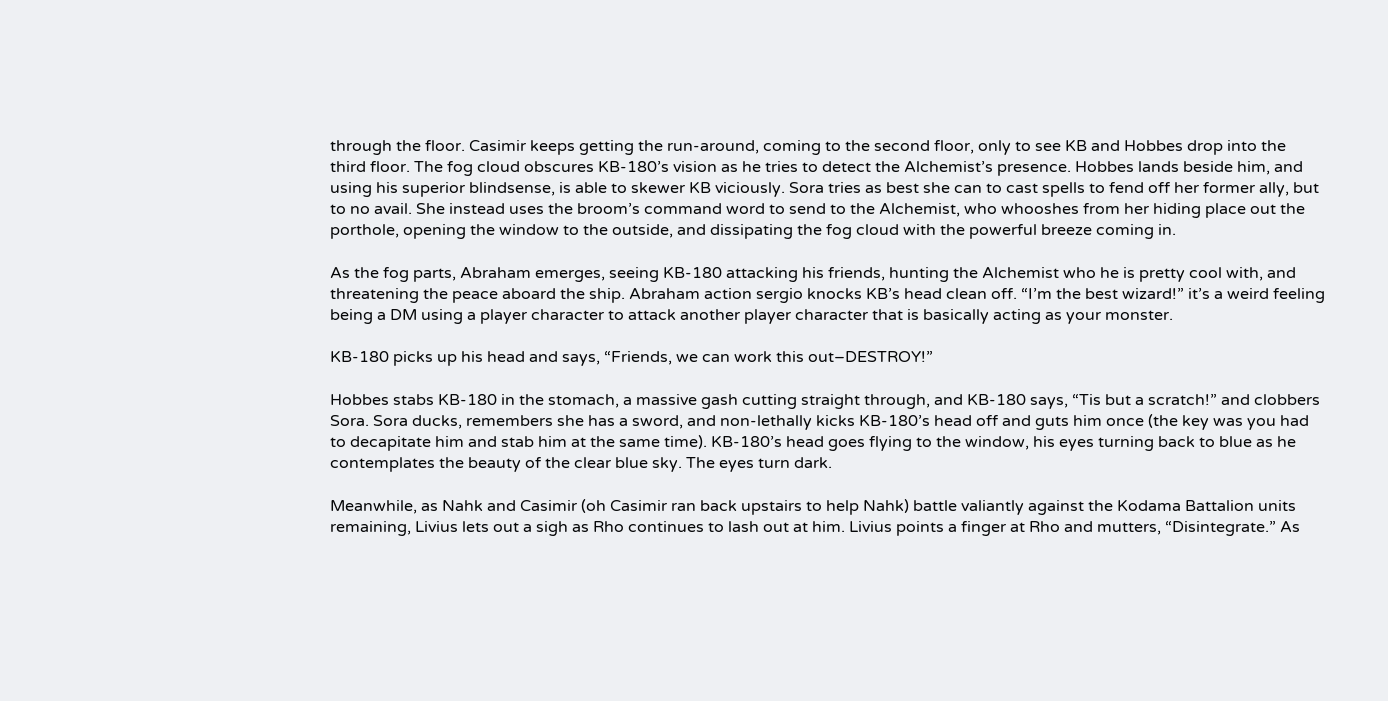through the floor. Casimir keeps getting the run-around, coming to the second floor, only to see KB and Hobbes drop into the third floor. The fog cloud obscures KB-180’s vision as he tries to detect the Alchemist’s presence. Hobbes lands beside him, and using his superior blindsense, is able to skewer KB viciously. Sora tries as best she can to cast spells to fend off her former ally, but to no avail. She instead uses the broom’s command word to send to the Alchemist, who whooshes from her hiding place out the porthole, opening the window to the outside, and dissipating the fog cloud with the powerful breeze coming in.

As the fog parts, Abraham emerges, seeing KB-180 attacking his friends, hunting the Alchemist who he is pretty cool with, and threatening the peace aboard the ship. Abraham action sergio knocks KB’s head clean off. “I’m the best wizard!” it’s a weird feeling being a DM using a player character to attack another player character that is basically acting as your monster.

KB-180 picks up his head and says, “Friends, we can work this out–DESTROY!”

Hobbes stabs KB-180 in the stomach, a massive gash cutting straight through, and KB-180 says, “Tis but a scratch!” and clobbers Sora. Sora ducks, remembers she has a sword, and non-lethally kicks KB-180’s head off and guts him once (the key was you had to decapitate him and stab him at the same time). KB-180’s head goes flying to the window, his eyes turning back to blue as he contemplates the beauty of the clear blue sky. The eyes turn dark.

Meanwhile, as Nahk and Casimir (oh Casimir ran back upstairs to help Nahk) battle valiantly against the Kodama Battalion units remaining, Livius lets out a sigh as Rho continues to lash out at him. Livius points a finger at Rho and mutters, “Disintegrate.” As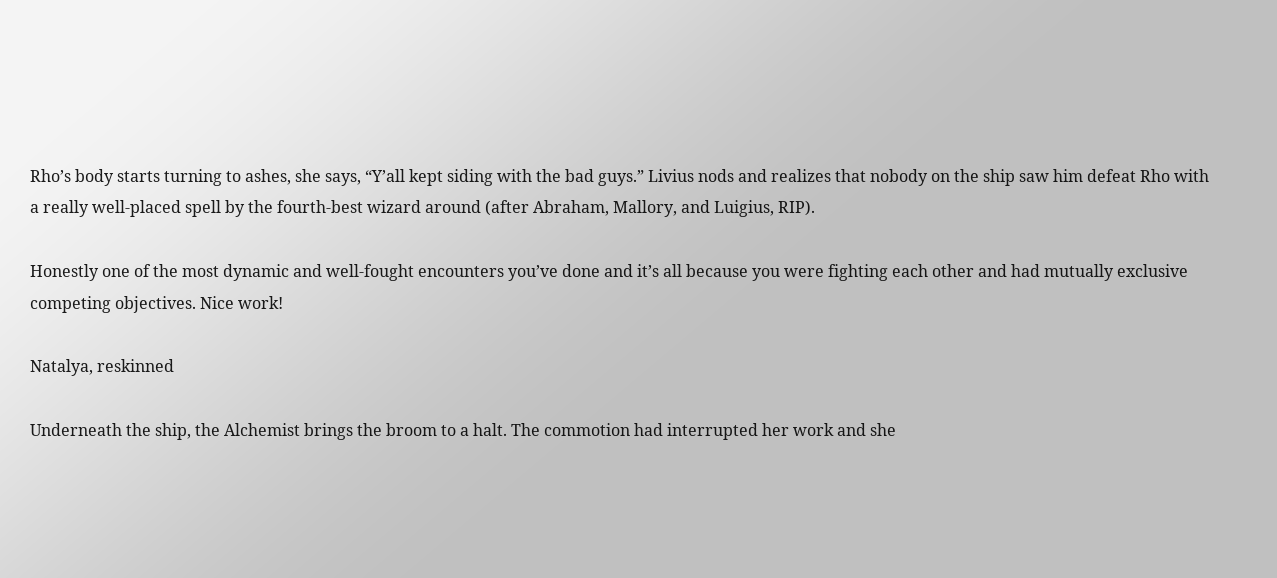Rho’s body starts turning to ashes, she says, “Y’all kept siding with the bad guys.” Livius nods and realizes that nobody on the ship saw him defeat Rho with a really well-placed spell by the fourth-best wizard around (after Abraham, Mallory, and Luigius, RIP).

Honestly one of the most dynamic and well-fought encounters you’ve done and it’s all because you were fighting each other and had mutually exclusive competing objectives. Nice work!

Natalya, reskinned

Underneath the ship, the Alchemist brings the broom to a halt. The commotion had interrupted her work and she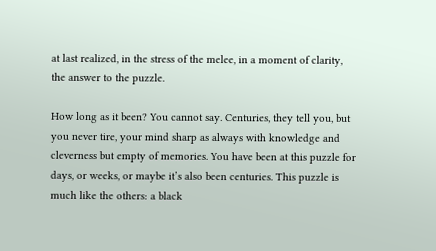at last realized, in the stress of the melee, in a moment of clarity, the answer to the puzzle.

How long as it been? You cannot say. Centuries, they tell you, but you never tire, your mind sharp as always with knowledge and cleverness but empty of memories. You have been at this puzzle for days, or weeks, or maybe it’s also been centuries. This puzzle is much like the others: a black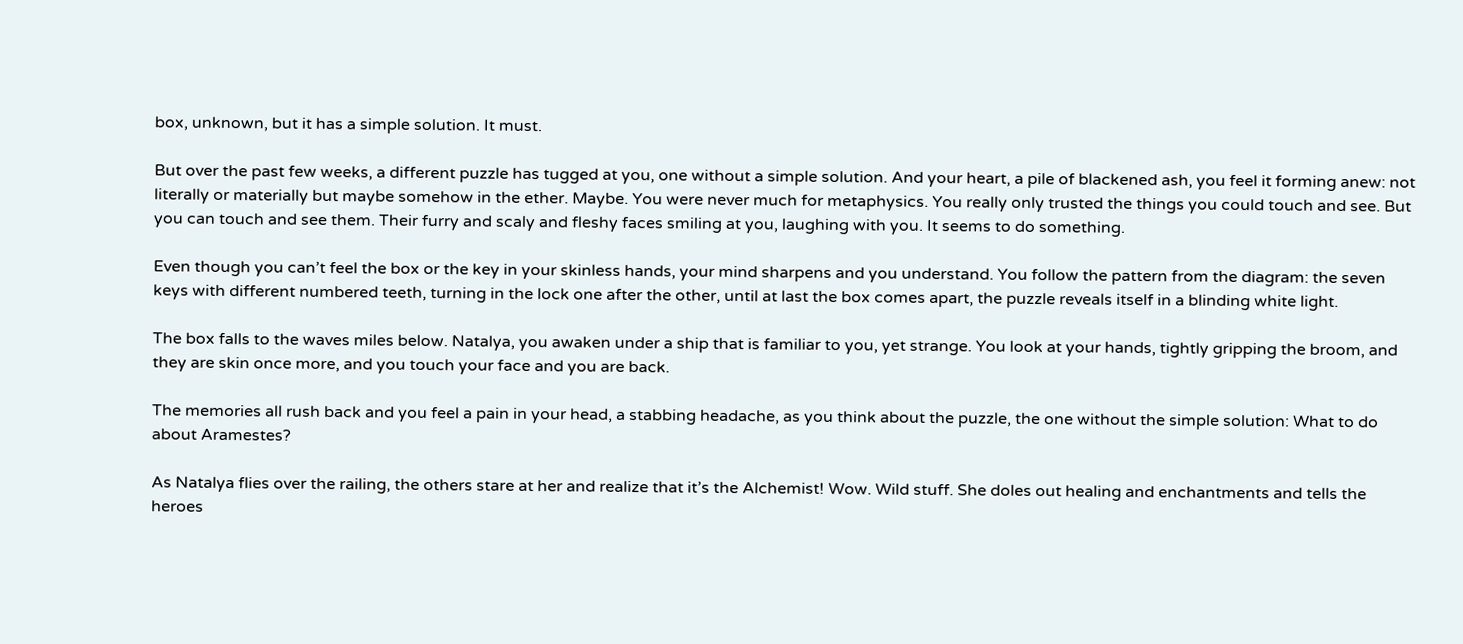box, unknown, but it has a simple solution. It must.

But over the past few weeks, a different puzzle has tugged at you, one without a simple solution. And your heart, a pile of blackened ash, you feel it forming anew: not literally or materially but maybe somehow in the ether. Maybe. You were never much for metaphysics. You really only trusted the things you could touch and see. But you can touch and see them. Their furry and scaly and fleshy faces smiling at you, laughing with you. It seems to do something.

Even though you can’t feel the box or the key in your skinless hands, your mind sharpens and you understand. You follow the pattern from the diagram: the seven keys with different numbered teeth, turning in the lock one after the other, until at last the box comes apart, the puzzle reveals itself in a blinding white light.

The box falls to the waves miles below. Natalya, you awaken under a ship that is familiar to you, yet strange. You look at your hands, tightly gripping the broom, and they are skin once more, and you touch your face and you are back.

The memories all rush back and you feel a pain in your head, a stabbing headache, as you think about the puzzle, the one without the simple solution: What to do about Aramestes?

As Natalya flies over the railing, the others stare at her and realize that it’s the Alchemist! Wow. Wild stuff. She doles out healing and enchantments and tells the heroes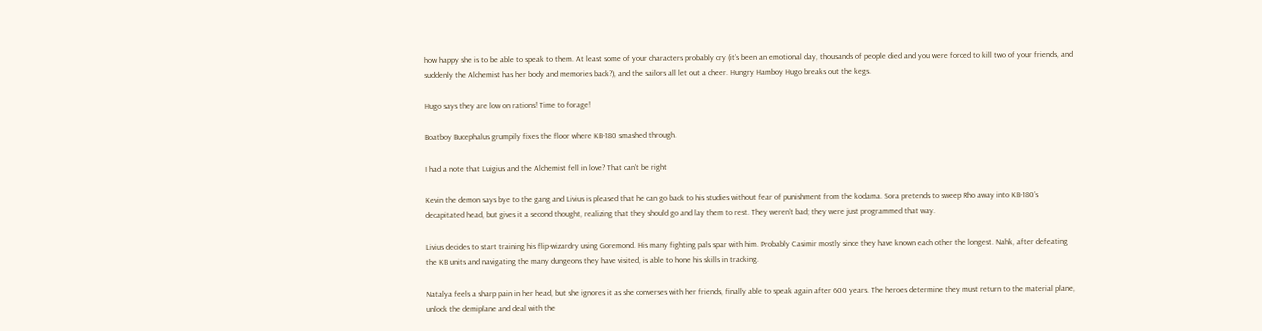how happy she is to be able to speak to them. At least some of your characters probably cry (it’s been an emotional day, thousands of people died and you were forced to kill two of your friends, and suddenly the Alchemist has her body and memories back?), and the sailors all let out a cheer. Hungry Hamboy Hugo breaks out the kegs.

Hugo says they are low on rations! Time to forage!

Boatboy Bucephalus grumpily fixes the floor where KB-180 smashed through.

I had a note that Luigius and the Alchemist fell in love? That can’t be right

Kevin the demon says bye to the gang and Livius is pleased that he can go back to his studies without fear of punishment from the kodama. Sora pretends to sweep Rho away into KB-180’s decapitated head, but gives it a second thought, realizing that they should go and lay them to rest. They weren’t bad; they were just programmed that way.

Livius decides to start training his flip-wizardry using Goremond. His many fighting pals spar with him. Probably Casimir mostly since they have known each other the longest. Nahk, after defeating the KB units and navigating the many dungeons they have visited, is able to hone his skills in tracking.

Natalya feels a sharp pain in her head, but she ignores it as she converses with her friends, finally able to speak again after 600 years. The heroes determine they must return to the material plane, unlock the demiplane and deal with the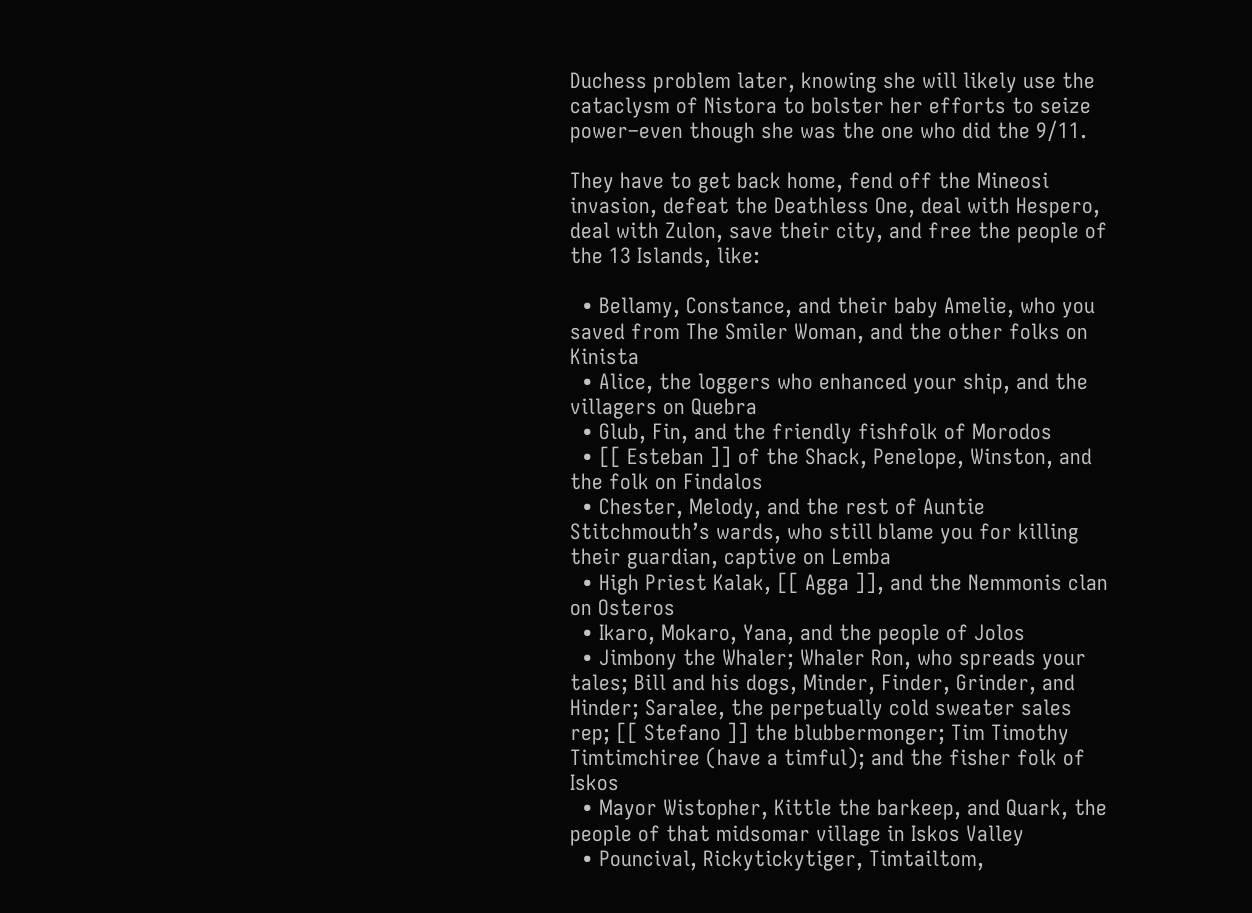Duchess problem later, knowing she will likely use the cataclysm of Nistora to bolster her efforts to seize power–even though she was the one who did the 9/11.

They have to get back home, fend off the Mineosi invasion, defeat the Deathless One, deal with Hespero, deal with Zulon, save their city, and free the people of the 13 Islands, like:

  • Bellamy, Constance, and their baby Amelie, who you saved from The Smiler Woman, and the other folks on Kinista
  • Alice, the loggers who enhanced your ship, and the villagers on Quebra
  • Glub, Fin, and the friendly fishfolk of Morodos
  • [[ Esteban ]] of the Shack, Penelope, Winston, and the folk on Findalos
  • Chester, Melody, and the rest of Auntie Stitchmouth’s wards, who still blame you for killing their guardian, captive on Lemba
  • High Priest Kalak, [[ Agga ]], and the Nemmonis clan on Osteros
  • Ikaro, Mokaro, Yana, and the people of Jolos
  • Jimbony the Whaler; Whaler Ron, who spreads your tales; Bill and his dogs, Minder, Finder, Grinder, and Hinder; Saralee, the perpetually cold sweater sales rep; [[ Stefano ]] the blubbermonger; Tim Timothy Timtimchiree (have a timful); and the fisher folk of Iskos
  • Mayor Wistopher, Kittle the barkeep, and Quark, the people of that midsomar village in Iskos Valley
  • Pouncival, Rickytickytiger, Timtailtom,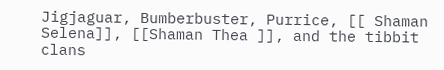Jigjaguar, Bumberbuster, Purrice, [[ Shaman Selena]], [[Shaman Thea ]], and the tibbit clans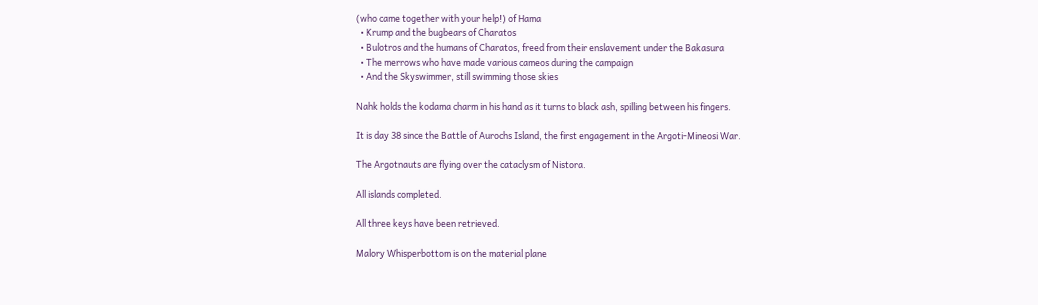(who came together with your help!) of Hama
  • Krump and the bugbears of Charatos
  • Bulotros and the humans of Charatos, freed from their enslavement under the Bakasura
  • The merrows who have made various cameos during the campaign
  • And the Skyswimmer, still swimming those skies

Nahk holds the kodama charm in his hand as it turns to black ash, spilling between his fingers.

It is day 38 since the Battle of Aurochs Island, the first engagement in the Argoti-Mineosi War.

The Argotnauts are flying over the cataclysm of Nistora.

All islands completed.

All three keys have been retrieved.

Malory Whisperbottom is on the material plane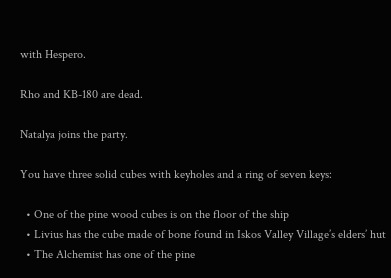with Hespero.

Rho and KB-180 are dead.

Natalya joins the party.

You have three solid cubes with keyholes and a ring of seven keys:

  • One of the pine wood cubes is on the floor of the ship
  • Livius has the cube made of bone found in Iskos Valley Village’s elders’ hut
  • The Alchemist has one of the pine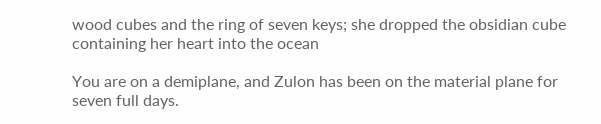wood cubes and the ring of seven keys; she dropped the obsidian cube containing her heart into the ocean

You are on a demiplane, and Zulon has been on the material plane for seven full days.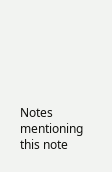Notes mentioning this note